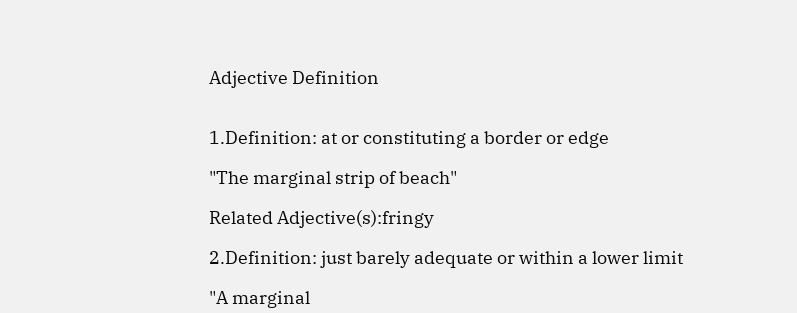Adjective Definition


1.Definition: at or constituting a border or edge

"The marginal strip of beach"

Related Adjective(s):fringy

2.Definition: just barely adequate or within a lower limit

"A marginal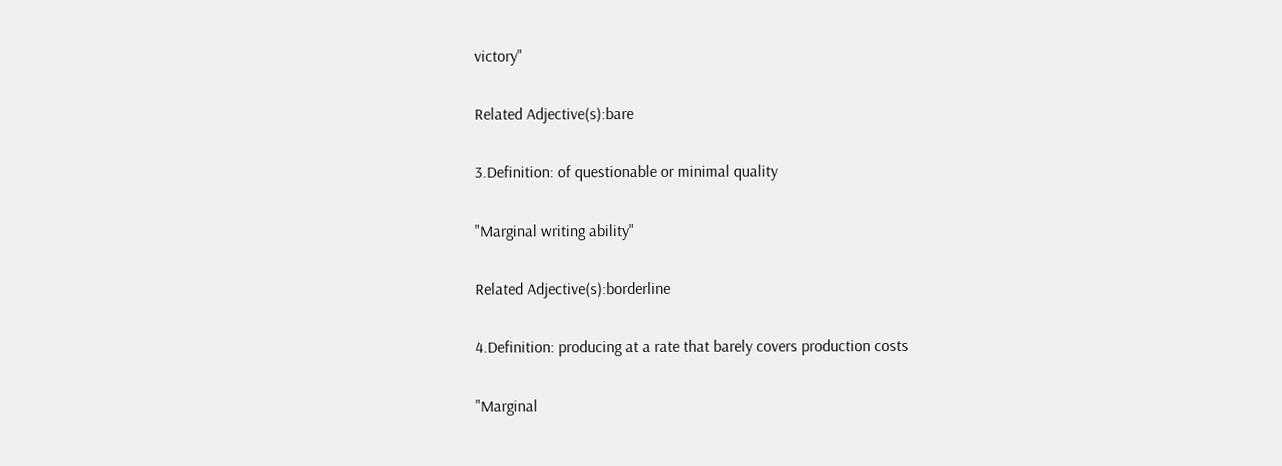victory"

Related Adjective(s):bare

3.Definition: of questionable or minimal quality

"Marginal writing ability"

Related Adjective(s):borderline

4.Definition: producing at a rate that barely covers production costs

"Marginal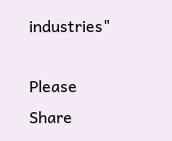industries"

Please Share